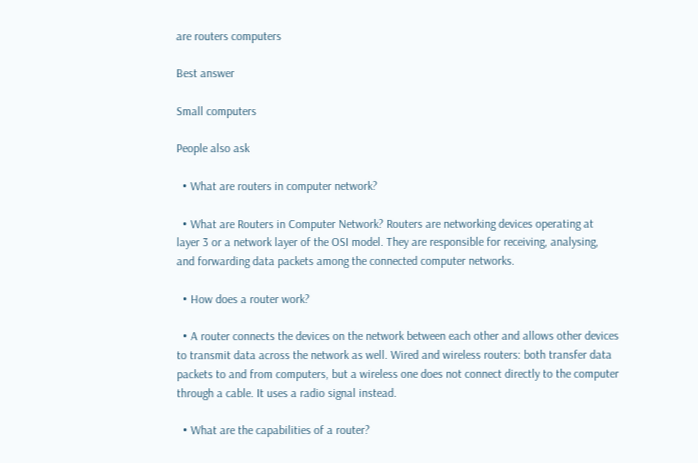are routers computers

Best answer

Small computers

People also ask

  • What are routers in computer network?

  • What are Routers in Computer Network? Routers are networking devices operating at layer 3 or a network layer of the OSI model. They are responsible for receiving, analysing, and forwarding data packets among the connected computer networks.

  • How does a router work?

  • A router connects the devices on the network between each other and allows other devices to transmit data across the network as well. Wired and wireless routers: both transfer data packets to and from computers, but a wireless one does not connect directly to the computer through a cable. It uses a radio signal instead.

  • What are the capabilities of a router?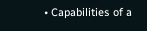• Capabilities of a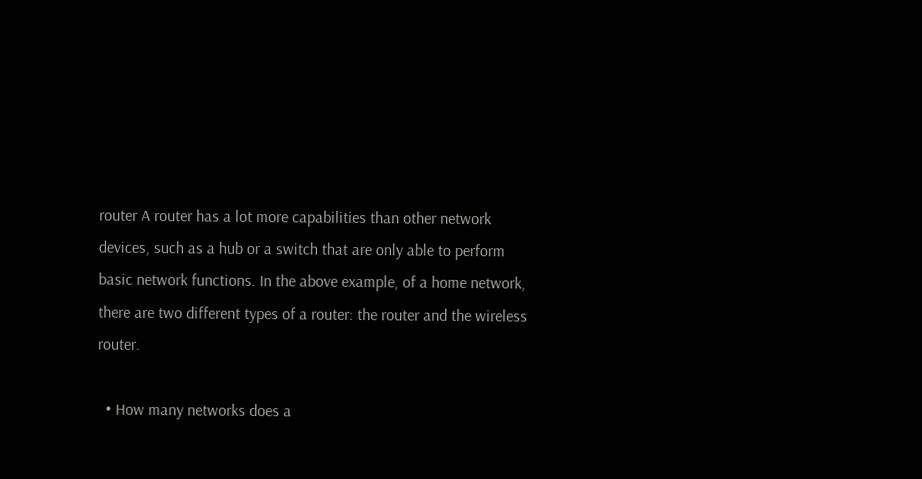router A router has a lot more capabilities than other network devices, such as a hub or a switch that are only able to perform basic network functions. In the above example, of a home network, there are two different types of a router: the router and the wireless router.

  • How many networks does a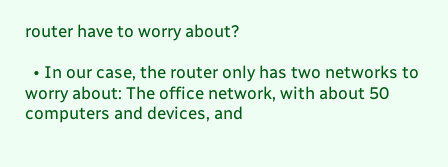router have to worry about?

  • In our case, the router only has two networks to worry about: The office network, with about 50 computers and devices, and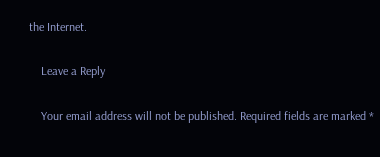the Internet.

    Leave a Reply

    Your email address will not be published. Required fields are marked *